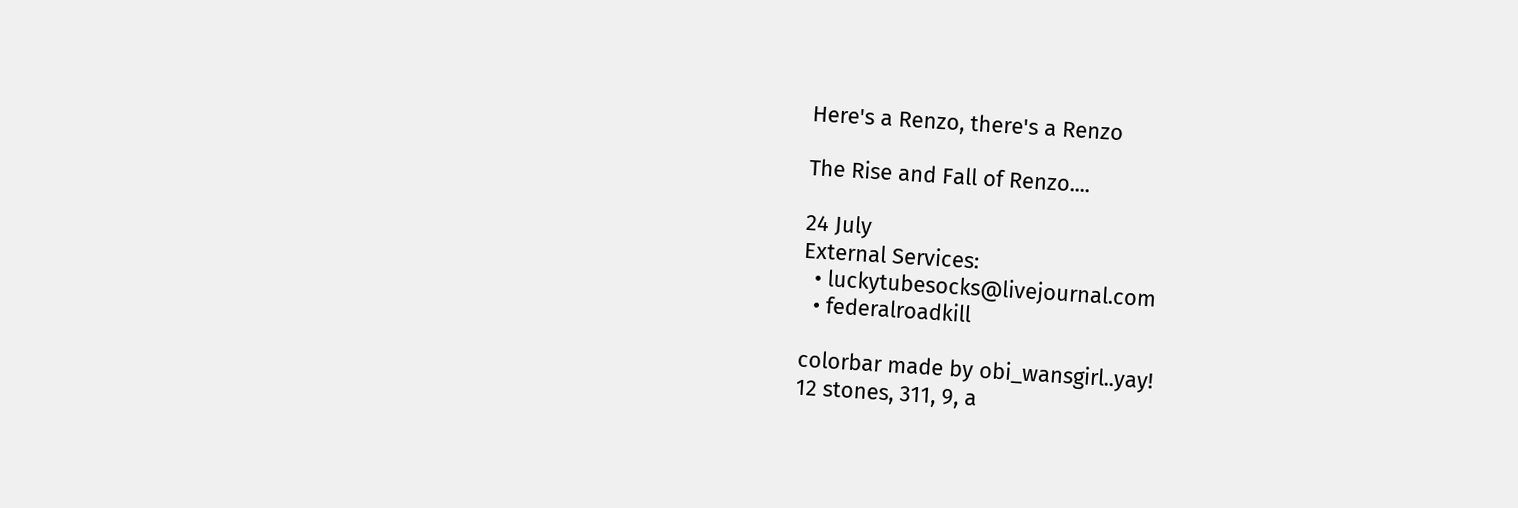Here's a Renzo, there's a Renzo

The Rise and Fall of Renzo....

24 July
External Services:
  • luckytubesocks@livejournal.com
  • federalroadkill

colorbar made by obi_wansgirl..yay!
12 stones, 311, 9, a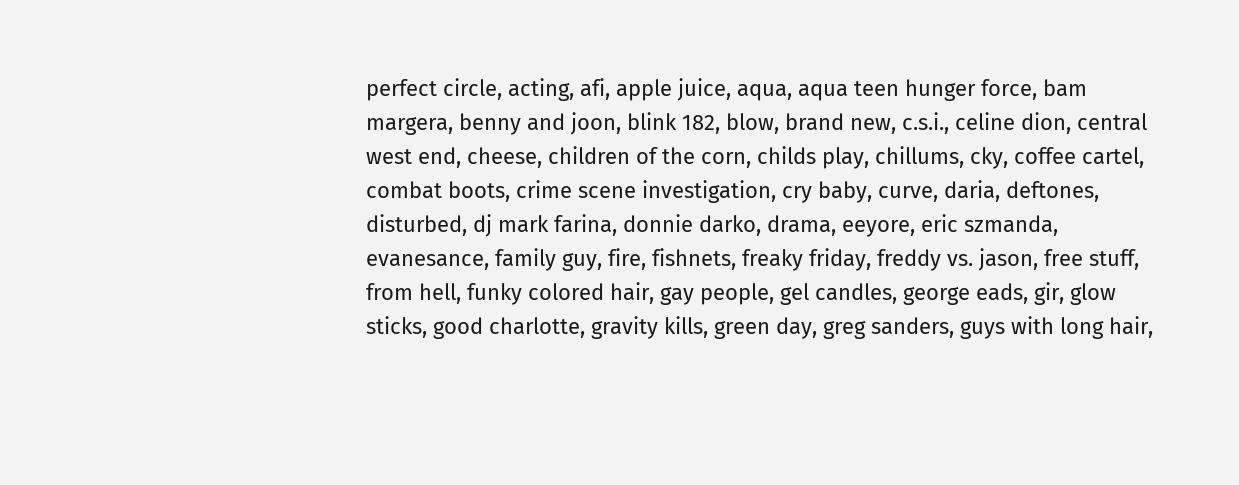perfect circle, acting, afi, apple juice, aqua, aqua teen hunger force, bam margera, benny and joon, blink 182, blow, brand new, c.s.i., celine dion, central west end, cheese, children of the corn, childs play, chillums, cky, coffee cartel, combat boots, crime scene investigation, cry baby, curve, daria, deftones, disturbed, dj mark farina, donnie darko, drama, eeyore, eric szmanda, evanesance, family guy, fire, fishnets, freaky friday, freddy vs. jason, free stuff, from hell, funky colored hair, gay people, gel candles, george eads, gir, glow sticks, good charlotte, gravity kills, green day, greg sanders, guys with long hair,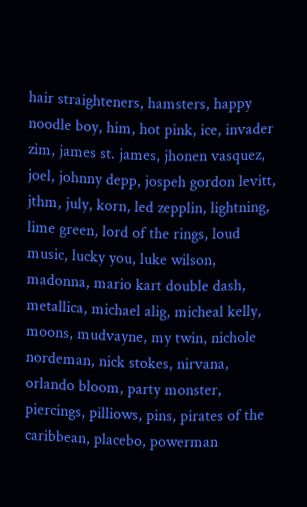hair straighteners, hamsters, happy noodle boy, him, hot pink, ice, invader zim, james st. james, jhonen vasquez, joel, johnny depp, jospeh gordon levitt, jthm, july, korn, led zepplin, lightning, lime green, lord of the rings, loud music, lucky you, luke wilson, madonna, mario kart double dash, metallica, michael alig, micheal kelly, moons, mudvayne, my twin, nichole nordeman, nick stokes, nirvana, orlando bloom, party monster, piercings, pilliows, pins, pirates of the caribbean, placebo, powerman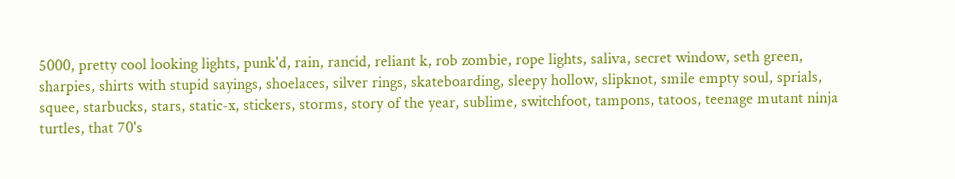5000, pretty cool looking lights, punk'd, rain, rancid, reliant k, rob zombie, rope lights, saliva, secret window, seth green, sharpies, shirts with stupid sayings, shoelaces, silver rings, skateboarding, sleepy hollow, slipknot, smile empty soul, sprials, squee, starbucks, stars, static-x, stickers, storms, story of the year, sublime, switchfoot, tampons, tatoos, teenage mutant ninja turtles, that 70's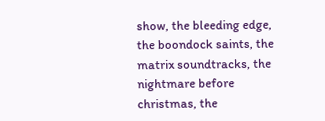show, the bleeding edge, the boondock saints, the matrix soundtracks, the nightmare before christmas, the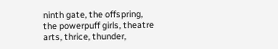ninth gate, the offspring, the powerpuff girls, theatre arts, thrice, thunder,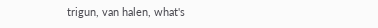trigun, van halen, what's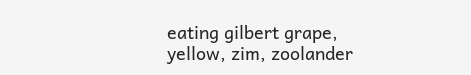eating gilbert grape, yellow, zim, zoolander